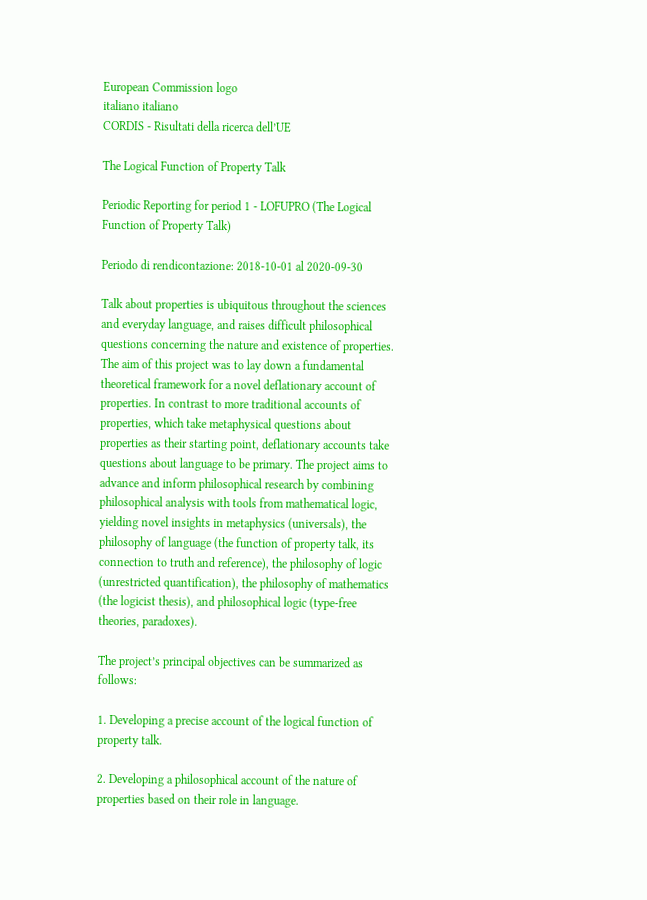European Commission logo
italiano italiano
CORDIS - Risultati della ricerca dell’UE

The Logical Function of Property Talk

Periodic Reporting for period 1 - LOFUPRO (The Logical Function of Property Talk)

Periodo di rendicontazione: 2018-10-01 al 2020-09-30

Talk about properties is ubiquitous throughout the sciences and everyday language, and raises difficult philosophical questions concerning the nature and existence of properties. The aim of this project was to lay down a fundamental theoretical framework for a novel deflationary account of properties. In contrast to more traditional accounts of properties, which take metaphysical questions about properties as their starting point, deflationary accounts take questions about language to be primary. The project aims to advance and inform philosophical research by combining philosophical analysis with tools from mathematical logic, yielding novel insights in metaphysics (universals), the philosophy of language (the function of property talk, its connection to truth and reference), the philosophy of logic (unrestricted quantification), the philosophy of mathematics (the logicist thesis), and philosophical logic (type-free theories, paradoxes).

The project’s principal objectives can be summarized as follows:

1. Developing a precise account of the logical function of property talk.

2. Developing a philosophical account of the nature of properties based on their role in language.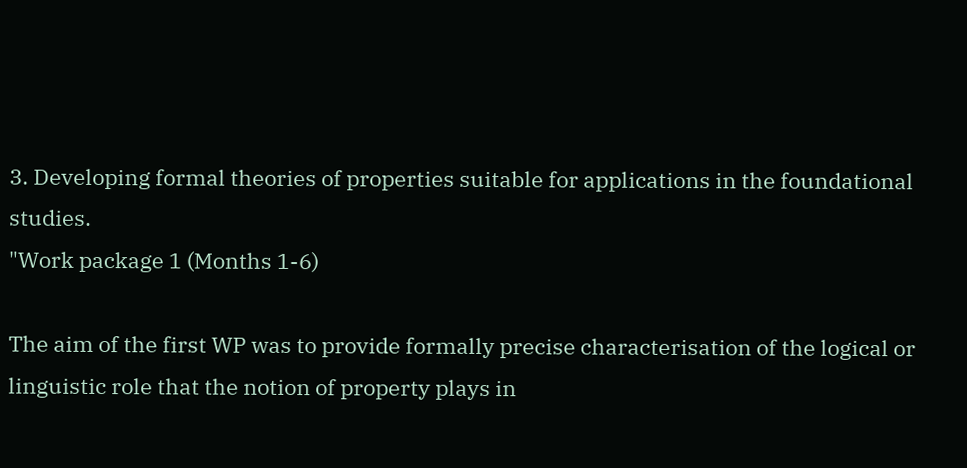3. Developing formal theories of properties suitable for applications in the foundational studies.
"Work package 1 (Months 1-6)

The aim of the first WP was to provide formally precise characterisation of the logical or linguistic role that the notion of property plays in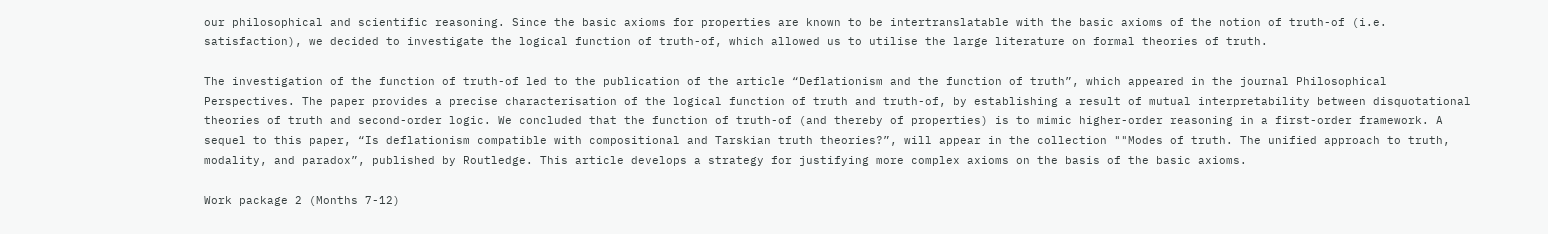our philosophical and scientific reasoning. Since the basic axioms for properties are known to be intertranslatable with the basic axioms of the notion of truth-of (i.e. satisfaction), we decided to investigate the logical function of truth-of, which allowed us to utilise the large literature on formal theories of truth.

The investigation of the function of truth-of led to the publication of the article “Deflationism and the function of truth”, which appeared in the journal Philosophical Perspectives. The paper provides a precise characterisation of the logical function of truth and truth-of, by establishing a result of mutual interpretability between disquotational theories of truth and second-order logic. We concluded that the function of truth-of (and thereby of properties) is to mimic higher-order reasoning in a first-order framework. A sequel to this paper, “Is deflationism compatible with compositional and Tarskian truth theories?”, will appear in the collection ""Modes of truth. The unified approach to truth, modality, and paradox”, published by Routledge. This article develops a strategy for justifying more complex axioms on the basis of the basic axioms.

Work package 2 (Months 7-12)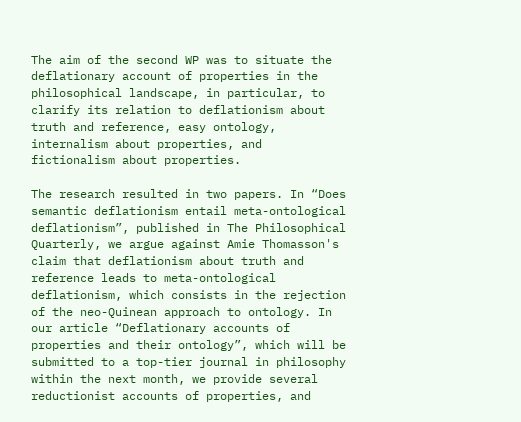The aim of the second WP was to situate the deflationary account of properties in the philosophical landscape, in particular, to clarify its relation to deflationism about truth and reference, easy ontology, internalism about properties, and fictionalism about properties.

The research resulted in two papers. In “Does semantic deflationism entail meta-ontological deflationism”, published in The Philosophical Quarterly, we argue against Amie Thomasson's claim that deflationism about truth and reference leads to meta-ontological deflationism, which consists in the rejection of the neo-Quinean approach to ontology. In our article “Deflationary accounts of properties and their ontology”, which will be submitted to a top-tier journal in philosophy within the next month, we provide several reductionist accounts of properties, and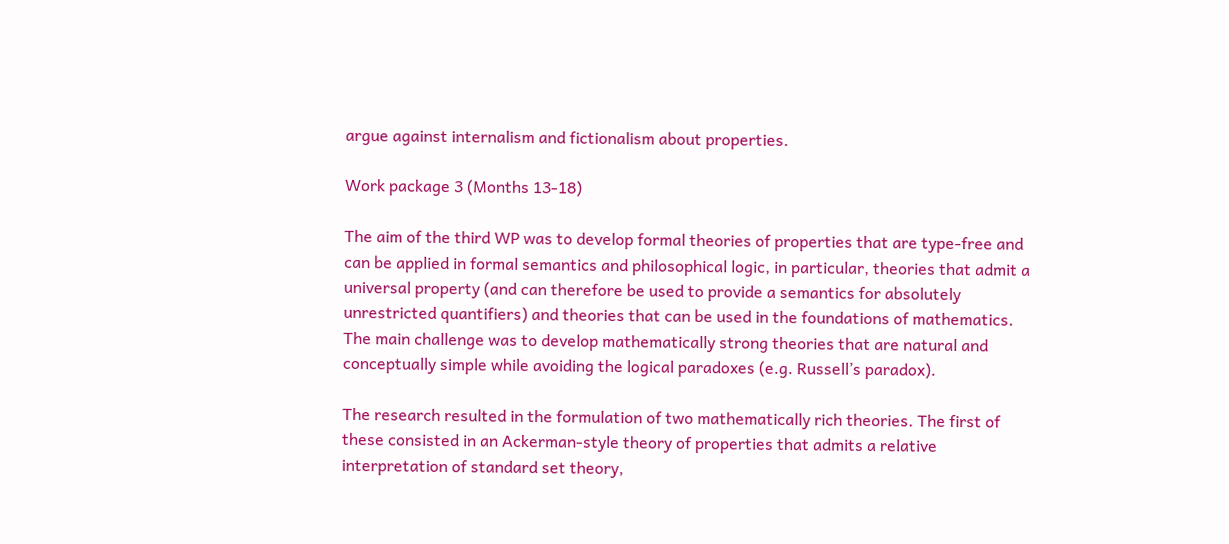argue against internalism and fictionalism about properties.

Work package 3 (Months 13-18)

The aim of the third WP was to develop formal theories of properties that are type-free and can be applied in formal semantics and philosophical logic, in particular, theories that admit a universal property (and can therefore be used to provide a semantics for absolutely unrestricted quantifiers) and theories that can be used in the foundations of mathematics. The main challenge was to develop mathematically strong theories that are natural and conceptually simple while avoiding the logical paradoxes (e.g. Russell’s paradox).

The research resulted in the formulation of two mathematically rich theories. The first of these consisted in an Ackerman-style theory of properties that admits a relative interpretation of standard set theory,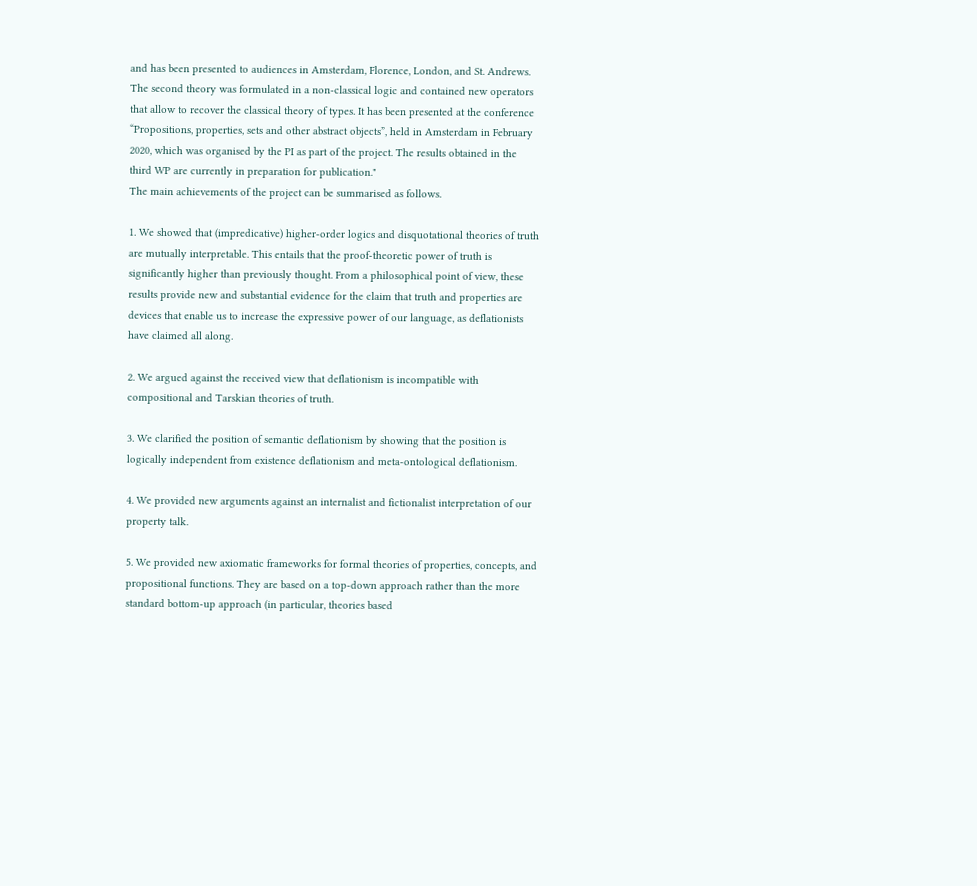and has been presented to audiences in Amsterdam, Florence, London, and St. Andrews. The second theory was formulated in a non-classical logic and contained new operators that allow to recover the classical theory of types. It has been presented at the conference “Propositions, properties, sets and other abstract objects”, held in Amsterdam in February 2020, which was organised by the PI as part of the project. The results obtained in the third WP are currently in preparation for publication."
The main achievements of the project can be summarised as follows.

1. We showed that (impredicative) higher-order logics and disquotational theories of truth are mutually interpretable. This entails that the proof-theoretic power of truth is significantly higher than previously thought. From a philosophical point of view, these results provide new and substantial evidence for the claim that truth and properties are devices that enable us to increase the expressive power of our language, as deflationists have claimed all along.

2. We argued against the received view that deflationism is incompatible with compositional and Tarskian theories of truth.

3. We clarified the position of semantic deflationism by showing that the position is logically independent from existence deflationism and meta-ontological deflationism.

4. We provided new arguments against an internalist and fictionalist interpretation of our property talk.

5. We provided new axiomatic frameworks for formal theories of properties, concepts, and propositional functions. They are based on a top-down approach rather than the more standard bottom-up approach (in particular, theories based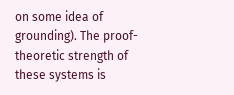on some idea of grounding). The proof-theoretic strength of these systems is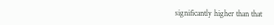significantly higher than that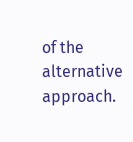of the alternative approach.